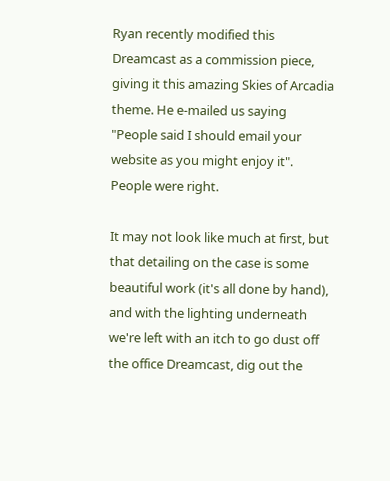Ryan recently modified this Dreamcast as a commission piece, giving it this amazing Skies of Arcadia theme. He e-mailed us saying "People said I should email your website as you might enjoy it". People were right.

It may not look like much at first, but that detailing on the case is some beautiful work (it's all done by hand), and with the lighting underneath we're left with an itch to go dust off the office Dreamcast, dig out the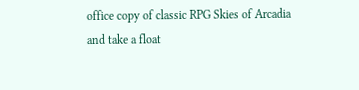office copy of classic RPG Skies of Arcadia and take a float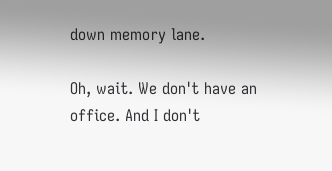down memory lane.

Oh, wait. We don't have an office. And I don't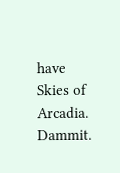have Skies of Arcadia. Dammit.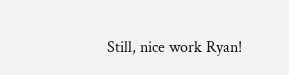Still, nice work Ryan!